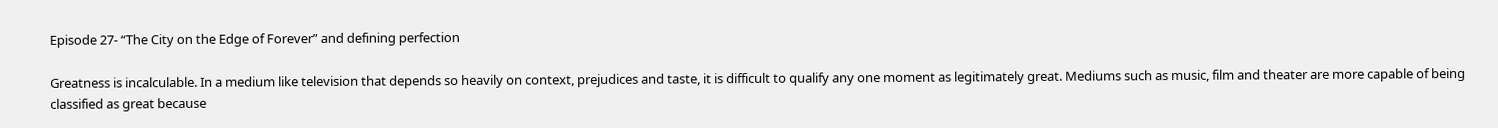Episode 27- “The City on the Edge of Forever” and defining perfection

Greatness is incalculable. In a medium like television that depends so heavily on context, prejudices and taste, it is difficult to qualify any one moment as legitimately great. Mediums such as music, film and theater are more capable of being classified as great because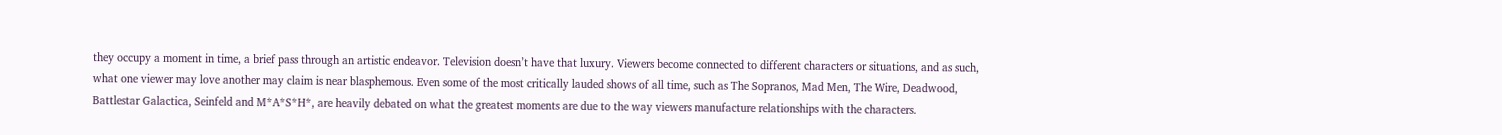they occupy a moment in time, a brief pass through an artistic endeavor. Television doesn’t have that luxury. Viewers become connected to different characters or situations, and as such, what one viewer may love another may claim is near blasphemous. Even some of the most critically lauded shows of all time, such as The Sopranos, Mad Men, The Wire, Deadwood, Battlestar Galactica, Seinfeld and M*A*S*H*, are heavily debated on what the greatest moments are due to the way viewers manufacture relationships with the characters.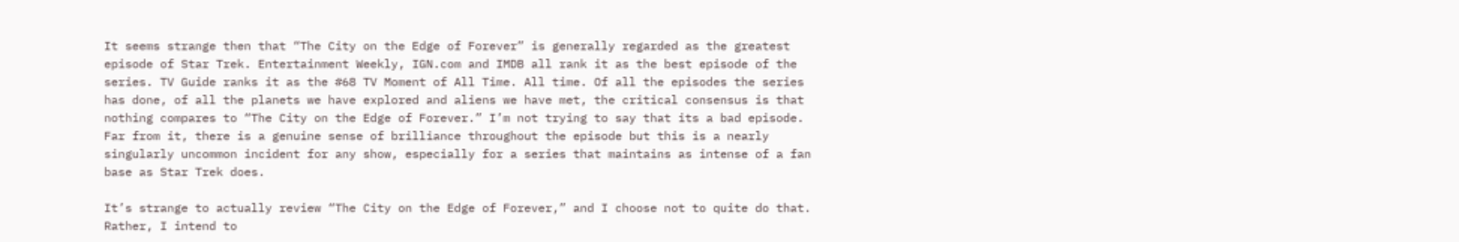It seems strange then that “The City on the Edge of Forever” is generally regarded as the greatest episode of Star Trek. Entertainment Weekly, IGN.com and IMDB all rank it as the best episode of the series. TV Guide ranks it as the #68 TV Moment of All Time. All time. Of all the episodes the series has done, of all the planets we have explored and aliens we have met, the critical consensus is that nothing compares to “The City on the Edge of Forever.” I’m not trying to say that its a bad episode. Far from it, there is a genuine sense of brilliance throughout the episode but this is a nearly singularly uncommon incident for any show, especially for a series that maintains as intense of a fan base as Star Trek does.

It’s strange to actually review “The City on the Edge of Forever,” and I choose not to quite do that. Rather, I intend to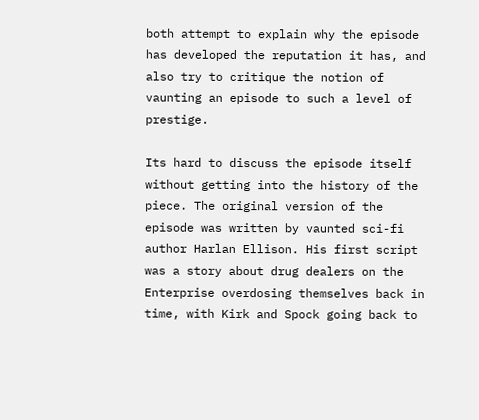both attempt to explain why the episode has developed the reputation it has, and also try to critique the notion of vaunting an episode to such a level of prestige.

Its hard to discuss the episode itself without getting into the history of the piece. The original version of the episode was written by vaunted sci-fi author Harlan Ellison. His first script was a story about drug dealers on the Enterprise overdosing themselves back in time, with Kirk and Spock going back to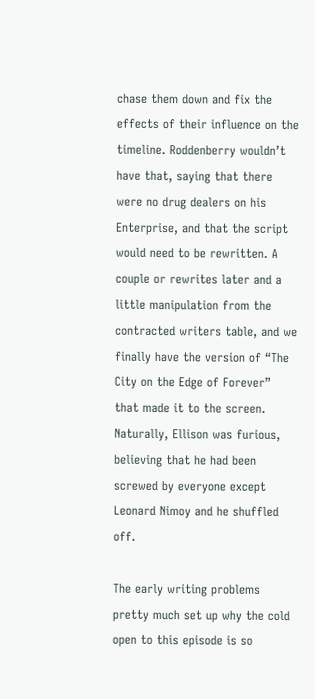chase them down and fix the effects of their influence on the timeline. Roddenberry wouldn’t have that, saying that there were no drug dealers on his Enterprise, and that the script would need to be rewritten. A couple or rewrites later and a little manipulation from the contracted writers table, and we finally have the version of “The City on the Edge of Forever” that made it to the screen. Naturally, Ellison was furious, believing that he had been screwed by everyone except Leonard Nimoy and he shuffled off.

The early writing problems pretty much set up why the cold open to this episode is so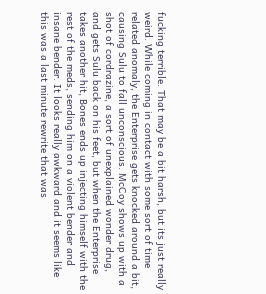fucking terrible. That may be a bit harsh, but its just really weird. While coming in contact with some sort of time related anomaly, the Enterprise gets knocked around a bit, causing Sulu to fall unconscious. McCoy shows up with a shot of cordrazine, a sort of unexplained wonder drug, and gets Sulu back on his feet, but when the Enterprise takes another hit, Bones ends up injecting himself with the rest of the meds, sending him on a violent bender and insane bender. It looks really awkward and it seems like this was a last minute rewrite that was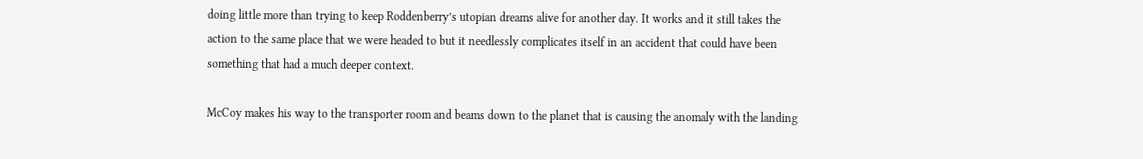doing little more than trying to keep Roddenberry’s utopian dreams alive for another day. It works and it still takes the action to the same place that we were headed to but it needlessly complicates itself in an accident that could have been something that had a much deeper context.

McCoy makes his way to the transporter room and beams down to the planet that is causing the anomaly with the landing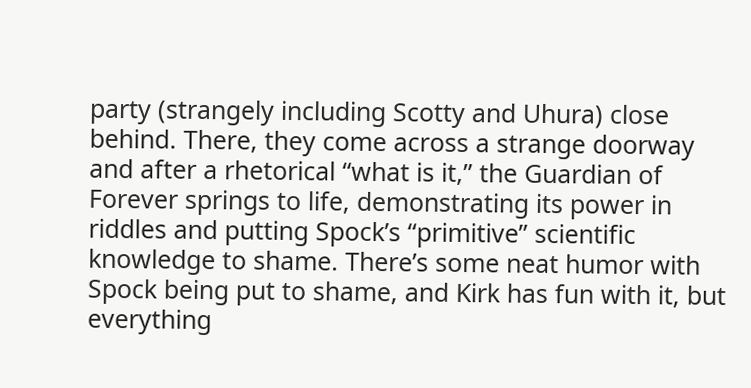party (strangely including Scotty and Uhura) close behind. There, they come across a strange doorway and after a rhetorical “what is it,” the Guardian of Forever springs to life, demonstrating its power in riddles and putting Spock’s “primitive” scientific knowledge to shame. There’s some neat humor with Spock being put to shame, and Kirk has fun with it, but everything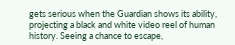gets serious when the Guardian shows its ability, projecting a black and white video reel of human history. Seeing a chance to escape,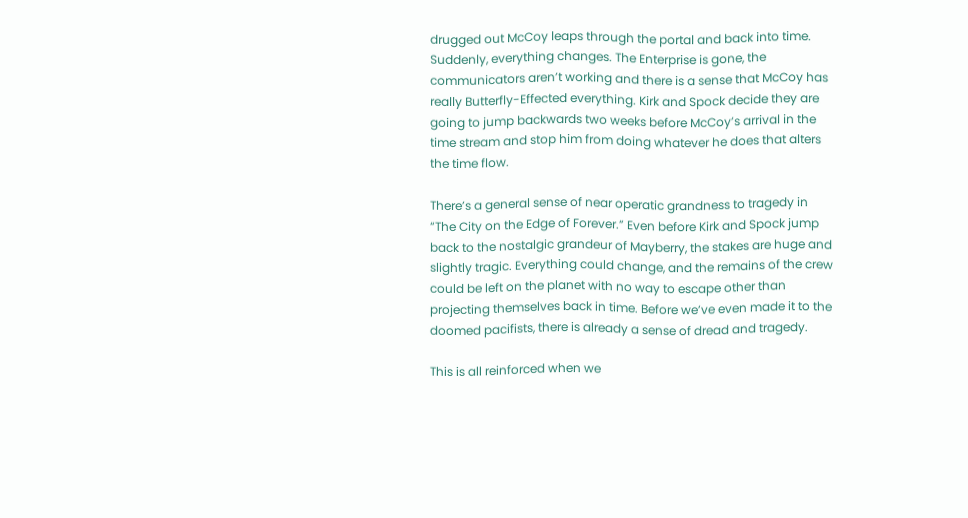drugged out McCoy leaps through the portal and back into time. Suddenly, everything changes. The Enterprise is gone, the communicators aren’t working and there is a sense that McCoy has really Butterfly-Effected everything. Kirk and Spock decide they are going to jump backwards two weeks before McCoy’s arrival in the time stream and stop him from doing whatever he does that alters the time flow.

There’s a general sense of near operatic grandness to tragedy in “The City on the Edge of Forever.” Even before Kirk and Spock jump back to the nostalgic grandeur of Mayberry, the stakes are huge and slightly tragic. Everything could change, and the remains of the crew could be left on the planet with no way to escape other than projecting themselves back in time. Before we’ve even made it to the doomed pacifists, there is already a sense of dread and tragedy.

This is all reinforced when we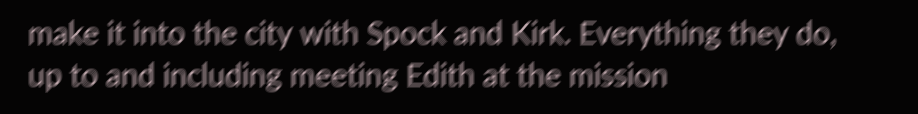make it into the city with Spock and Kirk. Everything they do, up to and including meeting Edith at the mission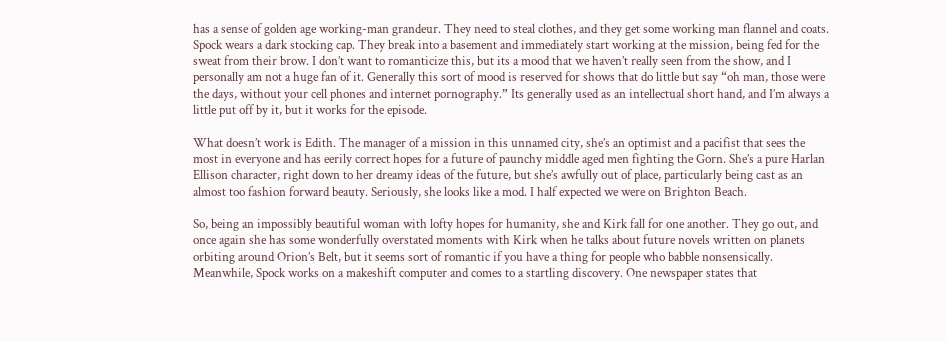has a sense of golden age working-man grandeur. They need to steal clothes, and they get some working man flannel and coats. Spock wears a dark stocking cap. They break into a basement and immediately start working at the mission, being fed for the sweat from their brow. I don’t want to romanticize this, but its a mood that we haven’t really seen from the show, and I personally am not a huge fan of it. Generally this sort of mood is reserved for shows that do little but say “oh man, those were the days, without your cell phones and internet pornography.” Its generally used as an intellectual short hand, and I’m always a little put off by it, but it works for the episode.

What doesn’t work is Edith. The manager of a mission in this unnamed city, she’s an optimist and a pacifist that sees the most in everyone and has eerily correct hopes for a future of paunchy middle aged men fighting the Gorn. She’s a pure Harlan Ellison character, right down to her dreamy ideas of the future, but she’s awfully out of place, particularly being cast as an almost too fashion forward beauty. Seriously, she looks like a mod. I half expected we were on Brighton Beach.

So, being an impossibly beautiful woman with lofty hopes for humanity, she and Kirk fall for one another. They go out, and once again she has some wonderfully overstated moments with Kirk when he talks about future novels written on planets orbiting around Orion’s Belt, but it seems sort of romantic if you have a thing for people who babble nonsensically. Meanwhile, Spock works on a makeshift computer and comes to a startling discovery. One newspaper states that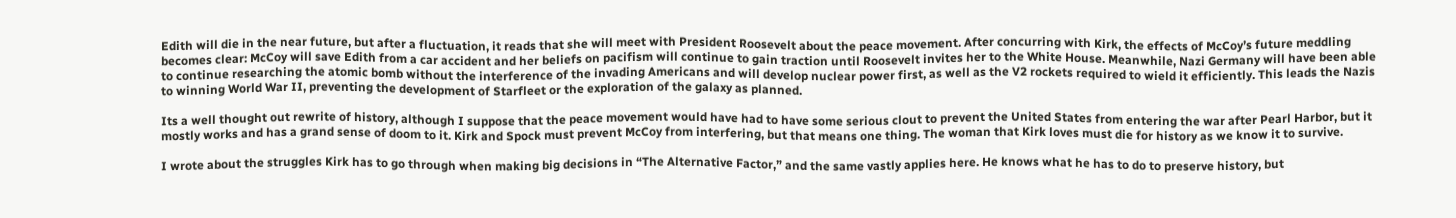Edith will die in the near future, but after a fluctuation, it reads that she will meet with President Roosevelt about the peace movement. After concurring with Kirk, the effects of McCoy’s future meddling becomes clear: McCoy will save Edith from a car accident and her beliefs on pacifism will continue to gain traction until Roosevelt invites her to the White House. Meanwhile, Nazi Germany will have been able to continue researching the atomic bomb without the interference of the invading Americans and will develop nuclear power first, as well as the V2 rockets required to wield it efficiently. This leads the Nazis to winning World War II, preventing the development of Starfleet or the exploration of the galaxy as planned.

Its a well thought out rewrite of history, although I suppose that the peace movement would have had to have some serious clout to prevent the United States from entering the war after Pearl Harbor, but it mostly works and has a grand sense of doom to it. Kirk and Spock must prevent McCoy from interfering, but that means one thing. The woman that Kirk loves must die for history as we know it to survive.

I wrote about the struggles Kirk has to go through when making big decisions in “The Alternative Factor,” and the same vastly applies here. He knows what he has to do to preserve history, but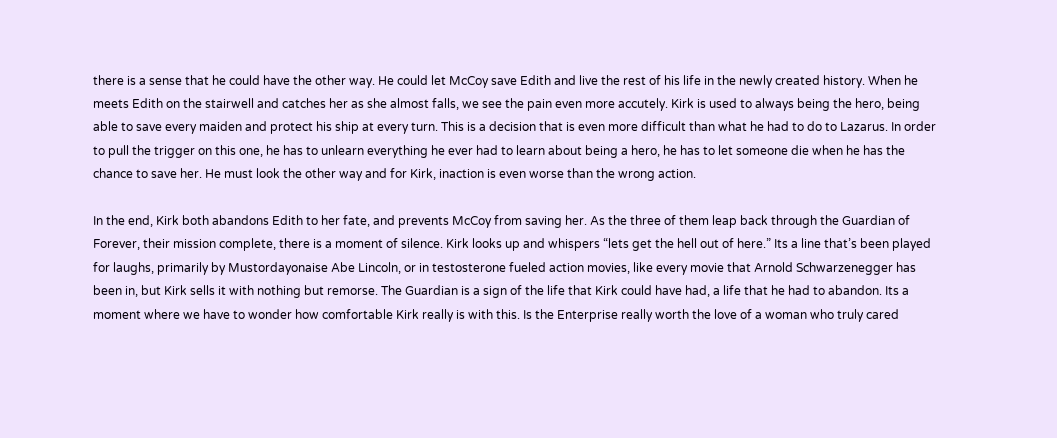there is a sense that he could have the other way. He could let McCoy save Edith and live the rest of his life in the newly created history. When he meets Edith on the stairwell and catches her as she almost falls, we see the pain even more accutely. Kirk is used to always being the hero, being able to save every maiden and protect his ship at every turn. This is a decision that is even more difficult than what he had to do to Lazarus. In order to pull the trigger on this one, he has to unlearn everything he ever had to learn about being a hero, he has to let someone die when he has the chance to save her. He must look the other way and for Kirk, inaction is even worse than the wrong action.

In the end, Kirk both abandons Edith to her fate, and prevents McCoy from saving her. As the three of them leap back through the Guardian of Forever, their mission complete, there is a moment of silence. Kirk looks up and whispers “lets get the hell out of here.” Its a line that’s been played for laughs, primarily by Mustordayonaise Abe Lincoln, or in testosterone fueled action movies, like every movie that Arnold Schwarzenegger has been in, but Kirk sells it with nothing but remorse. The Guardian is a sign of the life that Kirk could have had, a life that he had to abandon. Its a moment where we have to wonder how comfortable Kirk really is with this. Is the Enterprise really worth the love of a woman who truly cared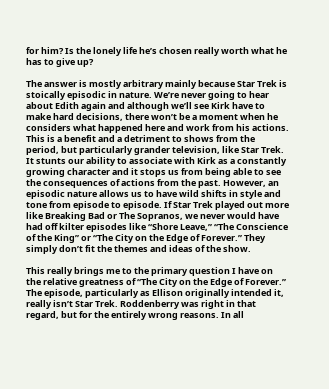for him? Is the lonely life he’s chosen really worth what he has to give up?

The answer is mostly arbitrary mainly because Star Trek is stoically episodic in nature. We’re never going to hear about Edith again and although we’ll see Kirk have to make hard decisions, there won’t be a moment when he considers what happened here and work from his actions. This is a benefit and a detriment to shows from the period, but particularly grander television, like Star Trek. It stunts our ability to associate with Kirk as a constantly growing character and it stops us from being able to see the consequences of actions from the past. However, an episodic nature allows us to have wild shifts in style and tone from episode to episode. If Star Trek played out more like Breaking Bad or The Sopranos, we never would have had off kilter episodes like “Shore Leave,” “The Conscience of the King” or “The City on the Edge of Forever.” They simply don’t fit the themes and ideas of the show.

This really brings me to the primary question I have on the relative greatness of “The City on the Edge of Forever.” The episode, particularly as Ellison originally intended it, really isn’t Star Trek. Roddenberry was right in that regard, but for the entirely wrong reasons. In all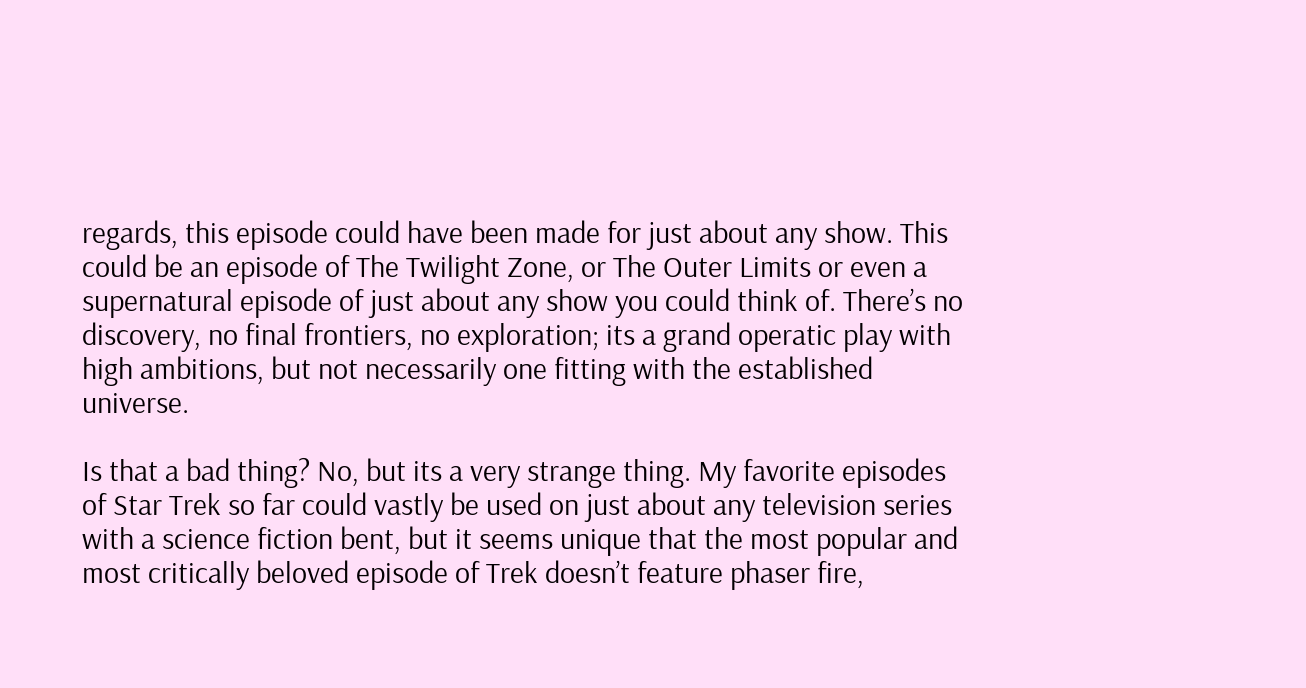regards, this episode could have been made for just about any show. This could be an episode of The Twilight Zone, or The Outer Limits or even a supernatural episode of just about any show you could think of. There’s no discovery, no final frontiers, no exploration; its a grand operatic play with high ambitions, but not necessarily one fitting with the established universe.

Is that a bad thing? No, but its a very strange thing. My favorite episodes of Star Trek so far could vastly be used on just about any television series with a science fiction bent, but it seems unique that the most popular and most critically beloved episode of Trek doesn’t feature phaser fire,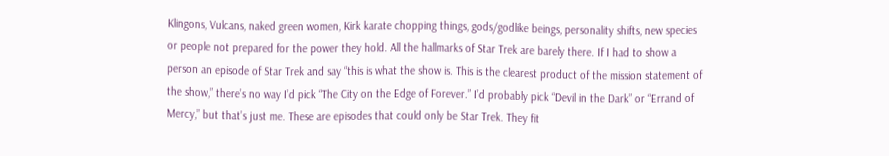Klingons, Vulcans, naked green women, Kirk karate chopping things, gods/godlike beings, personality shifts, new species or people not prepared for the power they hold. All the hallmarks of Star Trek are barely there. If I had to show a person an episode of Star Trek and say “this is what the show is. This is the clearest product of the mission statement of the show,” there’s no way I’d pick “The City on the Edge of Forever.” I’d probably pick “Devil in the Dark” or “Errand of Mercy,” but that’s just me. These are episodes that could only be Star Trek. They fit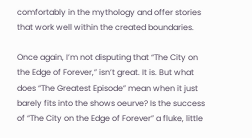comfortably in the mythology and offer stories that work well within the created boundaries.

Once again, I’m not disputing that “The City on the Edge of Forever,” isn’t great. It is. But what does “The Greatest Episode” mean when it just barely fits into the shows oeurve? Is the success of “The City on the Edge of Forever” a fluke, little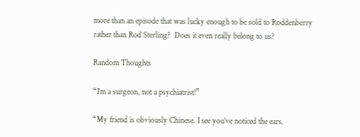more than an episode that was lucky enough to be sold to Roddenberry rather than Rod Sterling?  Does it even really belong to us?

Random Thoughts

“I’m a surgeon, not a psychiatrist!”

“My friend is obviously Chinese. I see you’ve noticed the ears.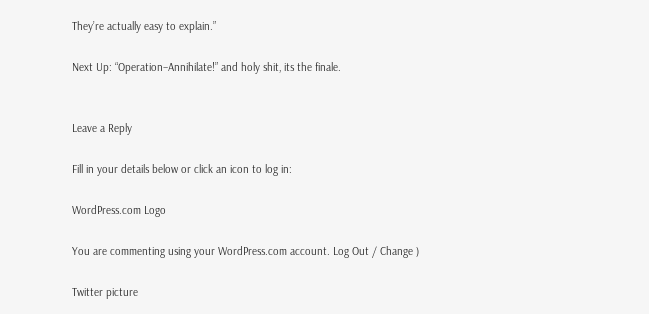They’re actually easy to explain.”

Next Up: “Operation–Annihilate!” and holy shit, its the finale.


Leave a Reply

Fill in your details below or click an icon to log in:

WordPress.com Logo

You are commenting using your WordPress.com account. Log Out / Change )

Twitter picture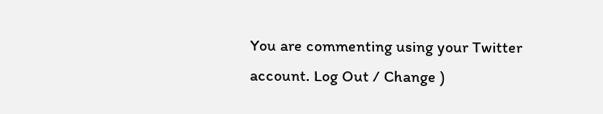You are commenting using your Twitter account. Log Out / Change )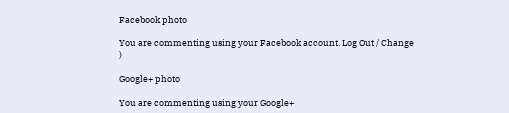Facebook photo

You are commenting using your Facebook account. Log Out / Change )

Google+ photo

You are commenting using your Google+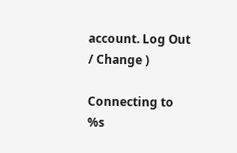account. Log Out / Change )

Connecting to %s